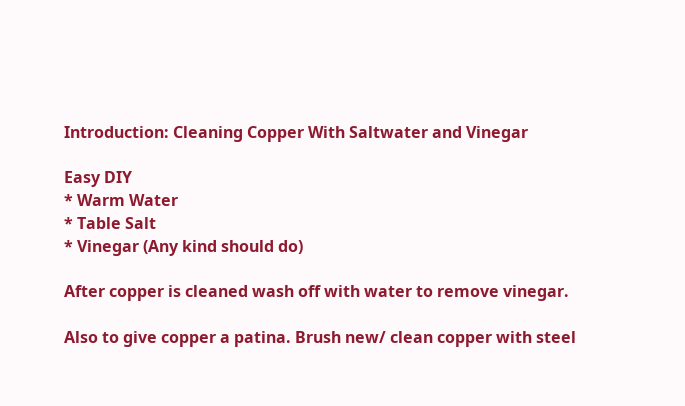Introduction: Cleaning Copper With Saltwater and Vinegar

Easy DIY
* Warm Water
* Table Salt
* Vinegar (Any kind should do)

After copper is cleaned wash off with water to remove vinegar.

Also to give copper a patina. Brush new/ clean copper with steel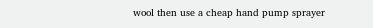wool then use a cheap hand pump sprayer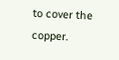to cover the copper.